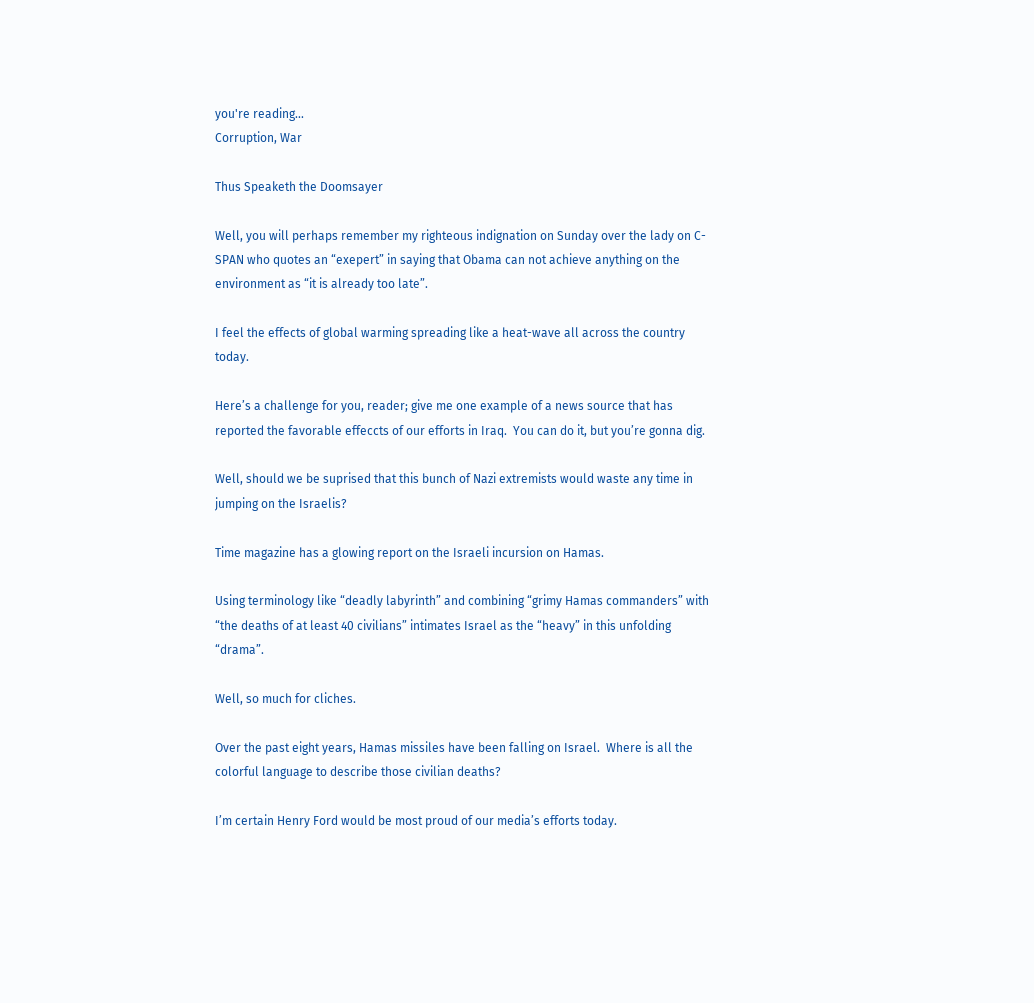you're reading...
Corruption, War

Thus Speaketh the Doomsayer

Well, you will perhaps remember my righteous indignation on Sunday over the lady on C-SPAN who quotes an “exepert” in saying that Obama can not achieve anything on the environment as “it is already too late”.

I feel the effects of global warming spreading like a heat-wave all across the country today.

Here’s a challenge for you, reader; give me one example of a news source that has reported the favorable effeccts of our efforts in Iraq.  You can do it, but you’re gonna dig.

Well, should we be suprised that this bunch of Nazi extremists would waste any time in jumping on the Israelis?

Time magazine has a glowing report on the Israeli incursion on Hamas.

Using terminology like “deadly labyrinth” and combining “grimy Hamas commanders” with “the deaths of at least 40 civilians” intimates Israel as the “heavy” in this unfolding “drama”.

Well, so much for cliches.

Over the past eight years, Hamas missiles have been falling on Israel.  Where is all the colorful language to describe those civilian deaths?

I’m certain Henry Ford would be most proud of our media’s efforts today.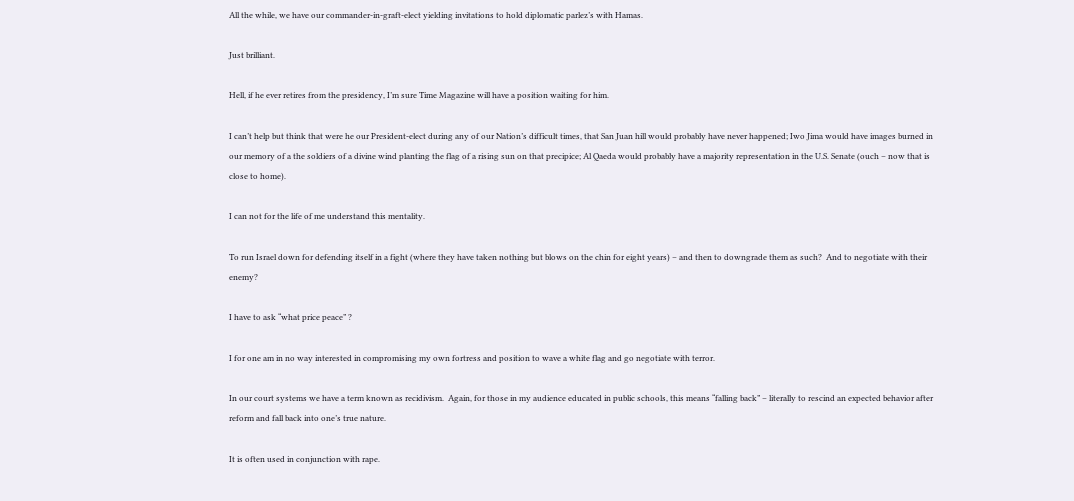All the while, we have our commander-in-graft-elect yielding invitations to hold diplomatic parlez’s with Hamas.

Just brilliant.

Hell, if he ever retires from the presidency, I’m sure Time Magazine will have a position waiting for him.

I can’t help but think that were he our President-elect during any of our Nation’s difficult times, that San Juan hill would probably have never happened; Iwo Jima would have images burned in our memory of a the soldiers of a divine wind planting the flag of a rising sun on that precipice; Al Qaeda would probably have a majority representation in the U.S. Senate (ouch – now that is close to home).

I can not for the life of me understand this mentality.

To run Israel down for defending itself in a fight (where they have taken nothing but blows on the chin for eight years) – and then to downgrade them as such?  And to negotiate with their enemy?

I have to ask “what price peace” ?

I for one am in no way interested in compromising my own fortress and position to wave a white flag and go negotiate with terror.

In our court systems we have a term known as recidivism.  Again, for those in my audience educated in public schools, this means “falling back” – literally to rescind an expected behavior after reform and fall back into one’s true nature.

It is often used in conjunction with rape.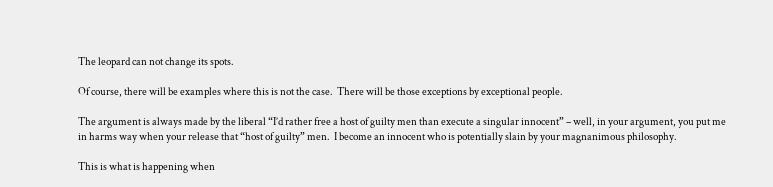The leopard can not change its spots.

Of course, there will be examples where this is not the case.  There will be those exceptions by exceptional people.

The argument is always made by the liberal “I’d rather free a host of guilty men than execute a singular innocent” – well, in your argument, you put me in harms way when your release that “host of guilty” men.  I become an innocent who is potentially slain by your magnanimous philosophy.

This is what is happening when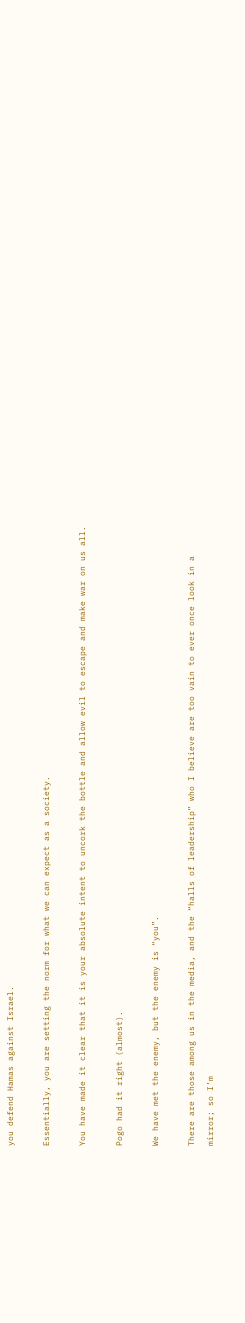you defend Hamas against Israel.

Essentially, you are setting the norm for what we can expect as a society.

You have made it clear that it is your absolute intent to uncork the bottle and allow evil to escape and make war on us all.

Pogo had it right (almost).

We have met the enemy, but the enemy is “you”.

There are those among us in the media, and the “halls of leadership” who I believe are too vain to ever once look in a mirror; so I’m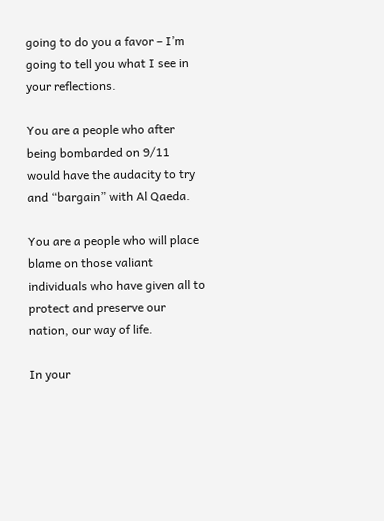going to do you a favor – I’m going to tell you what I see in your reflections.

You are a people who after being bombarded on 9/11 would have the audacity to try and “bargain” with Al Qaeda.

You are a people who will place blame on those valiant individuals who have given all to protect and preserve our nation, our way of life.

In your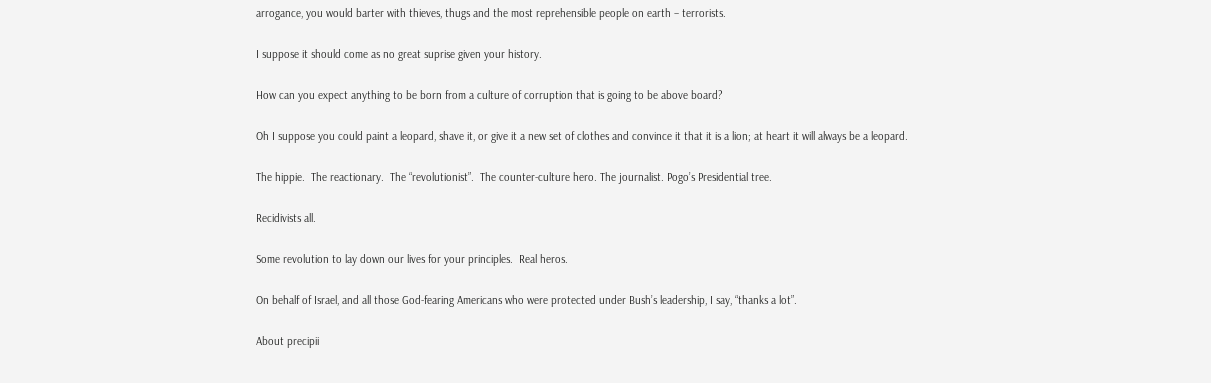arrogance, you would barter with thieves, thugs and the most reprehensible people on earth – terrorists.

I suppose it should come as no great suprise given your history.

How can you expect anything to be born from a culture of corruption that is going to be above board?

Oh I suppose you could paint a leopard, shave it, or give it a new set of clothes and convince it that it is a lion; at heart it will always be a leopard.

The hippie.  The reactionary.  The “revolutionist”.  The counter-culture hero. The journalist. Pogo’s Presidential tree.

Recidivists all.

Some revolution to lay down our lives for your principles.  Real heros.

On behalf of Israel, and all those God-fearing Americans who were protected under Bush’s leadership, I say, “thanks a lot”.

About precipii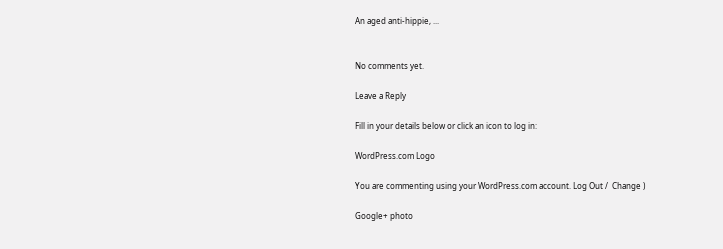An aged anti-hippie, ...


No comments yet.

Leave a Reply

Fill in your details below or click an icon to log in:

WordPress.com Logo

You are commenting using your WordPress.com account. Log Out /  Change )

Google+ photo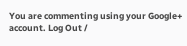You are commenting using your Google+ account. Log Out /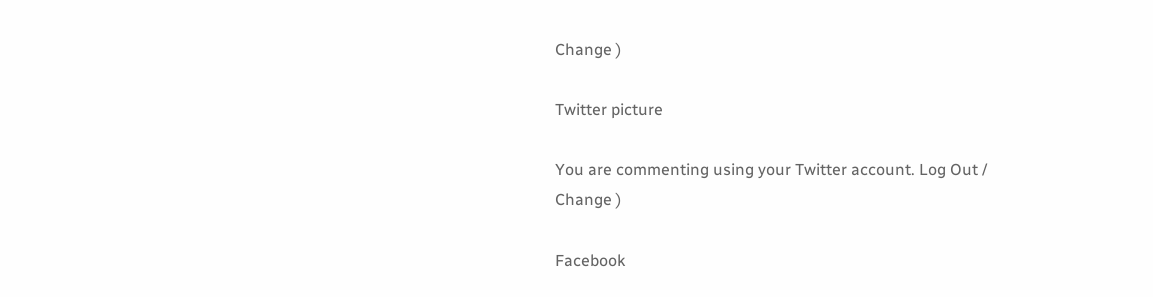Change )

Twitter picture

You are commenting using your Twitter account. Log Out /  Change )

Facebook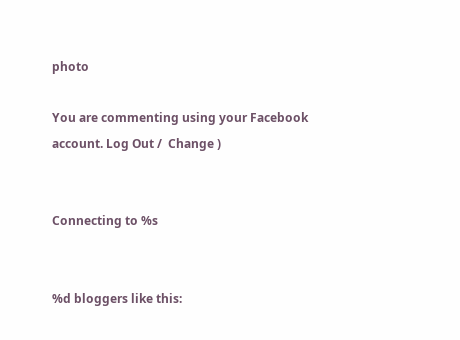photo

You are commenting using your Facebook account. Log Out /  Change )


Connecting to %s


%d bloggers like this: